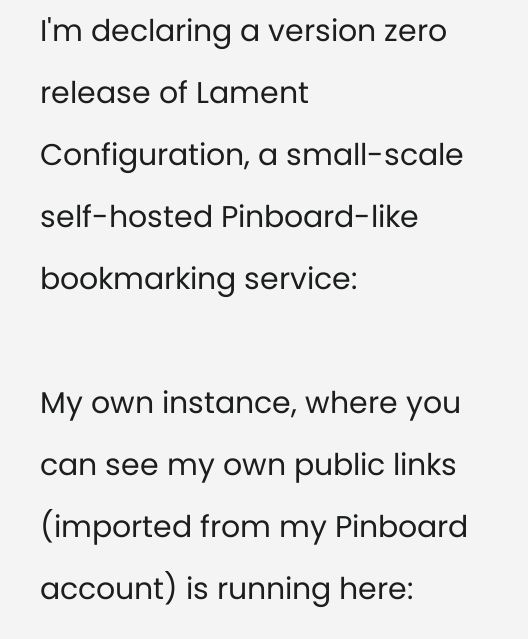I'm declaring a version zero release of Lament Configuration, a small-scale self-hosted Pinboard-like bookmarking service:

My own instance, where you can see my own public links (imported from my Pinboard account) is running here: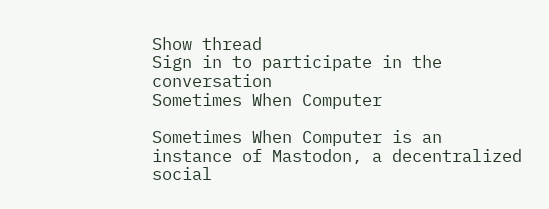Show thread
Sign in to participate in the conversation
Sometimes When Computer

Sometimes When Computer is an instance of Mastodon, a decentralized social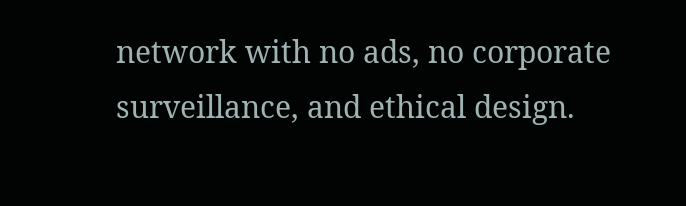network with no ads, no corporate surveillance, and ethical design.